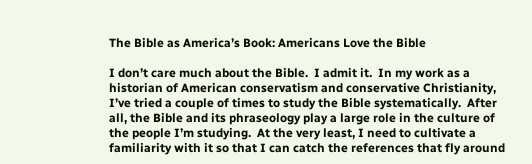The Bible as America’s Book: Americans Love the Bible

I don’t care much about the Bible.  I admit it.  In my work as a historian of American conservatism and conservative Christianity, I’ve tried a couple of times to study the Bible systematically.  After all, the Bible and its phraseology play a large role in the culture of the people I’m studying.  At the very least, I need to cultivate a familiarity with it so that I can catch the references that fly around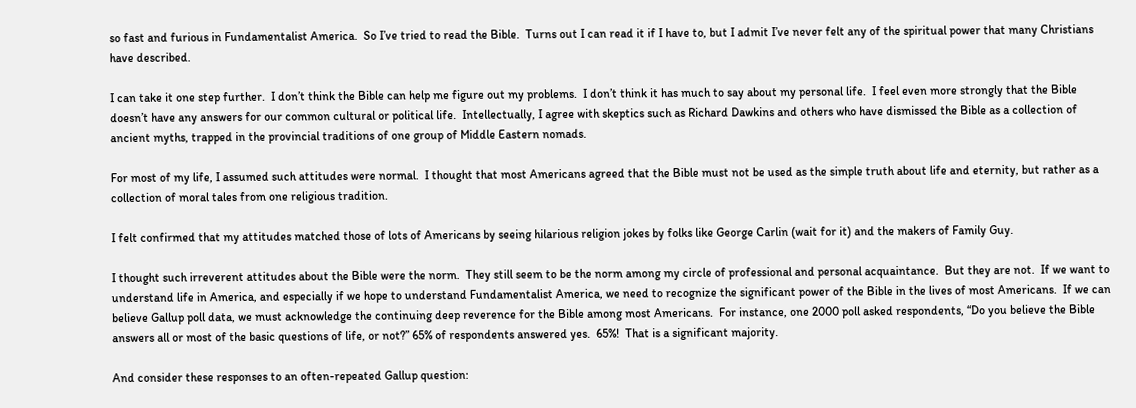so fast and furious in Fundamentalist America.  So I’ve tried to read the Bible.  Turns out I can read it if I have to, but I admit I’ve never felt any of the spiritual power that many Christians have described.

I can take it one step further.  I don’t think the Bible can help me figure out my problems.  I don’t think it has much to say about my personal life.  I feel even more strongly that the Bible doesn’t have any answers for our common cultural or political life.  Intellectually, I agree with skeptics such as Richard Dawkins and others who have dismissed the Bible as a collection of ancient myths, trapped in the provincial traditions of one group of Middle Eastern nomads.

For most of my life, I assumed such attitudes were normal.  I thought that most Americans agreed that the Bible must not be used as the simple truth about life and eternity, but rather as a collection of moral tales from one religious tradition.

I felt confirmed that my attitudes matched those of lots of Americans by seeing hilarious religion jokes by folks like George Carlin (wait for it) and the makers of Family Guy.

I thought such irreverent attitudes about the Bible were the norm.  They still seem to be the norm among my circle of professional and personal acquaintance.  But they are not.  If we want to understand life in America, and especially if we hope to understand Fundamentalist America, we need to recognize the significant power of the Bible in the lives of most Americans.  If we can believe Gallup poll data, we must acknowledge the continuing deep reverence for the Bible among most Americans.  For instance, one 2000 poll asked respondents, “Do you believe the Bible answers all or most of the basic questions of life, or not?” 65% of respondents answered yes.  65%!  That is a significant majority.

And consider these responses to an often-repeated Gallup question: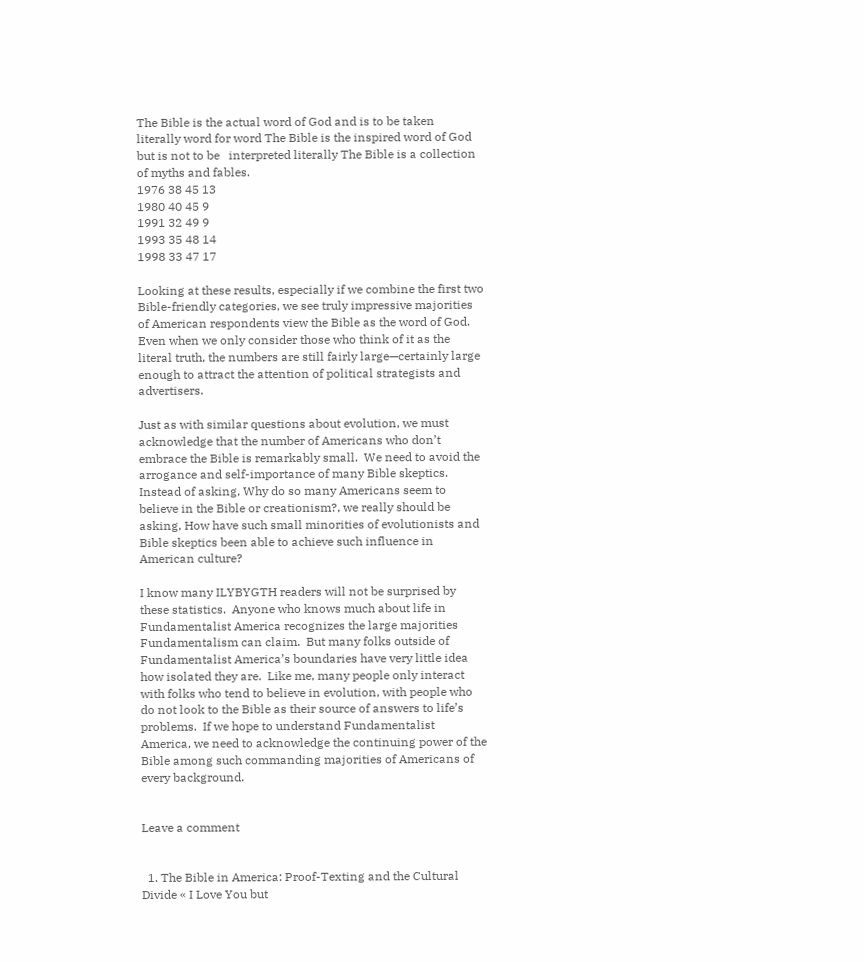The Bible is the actual word of God and is to be taken   literally word for word The Bible is the inspired word of God but is not to be   interpreted literally The Bible is a collection of myths and fables.
1976 38 45 13
1980 40 45 9
1991 32 49 9
1993 35 48 14
1998 33 47 17

Looking at these results, especially if we combine the first two Bible-friendly categories, we see truly impressive majorities of American respondents view the Bible as the word of God.  Even when we only consider those who think of it as the literal truth, the numbers are still fairly large—certainly large enough to attract the attention of political strategists and advertisers.

Just as with similar questions about evolution, we must acknowledge that the number of Americans who don’t embrace the Bible is remarkably small.  We need to avoid the arrogance and self-importance of many Bible skeptics.  Instead of asking, Why do so many Americans seem to believe in the Bible or creationism?, we really should be asking, How have such small minorities of evolutionists and Bible skeptics been able to achieve such influence in American culture?

I know many ILYBYGTH readers will not be surprised by these statistics.  Anyone who knows much about life in Fundamentalist America recognizes the large majorities Fundamentalism can claim.  But many folks outside of Fundamentalist America’s boundaries have very little idea how isolated they are.  Like me, many people only interact with folks who tend to believe in evolution, with people who do not look to the Bible as their source of answers to life’s problems.  If we hope to understand Fundamentalist America, we need to acknowledge the continuing power of the Bible among such commanding majorities of Americans of every background.


Leave a comment


  1. The Bible in America: Proof-Texting and the Cultural Divide « I Love You but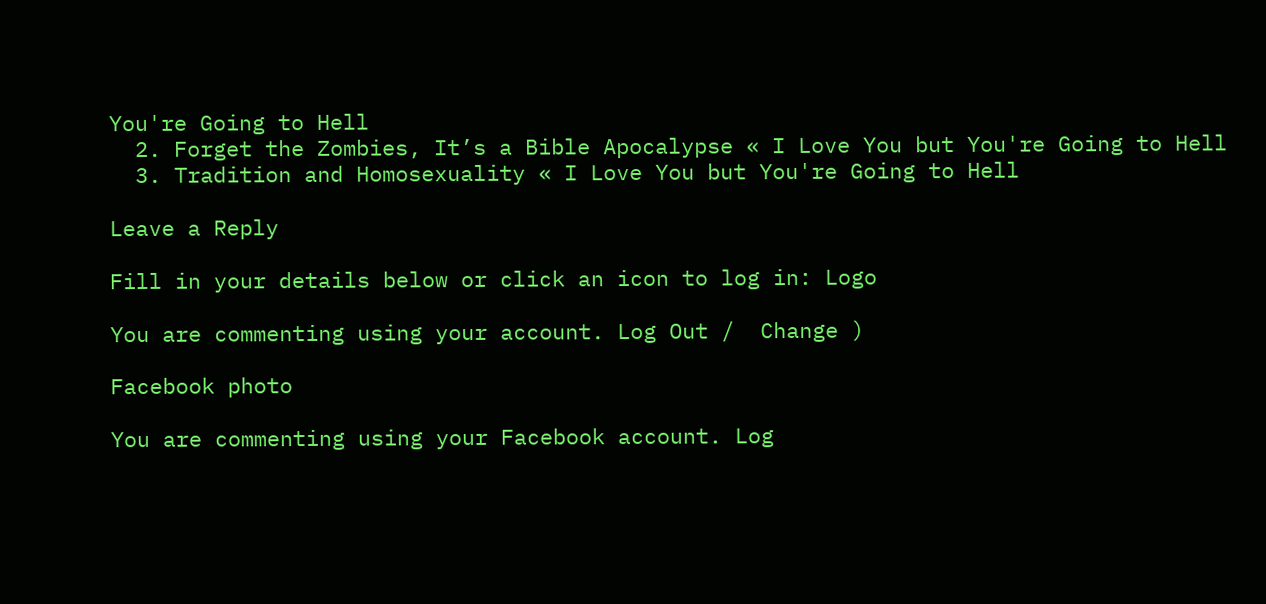You're Going to Hell
  2. Forget the Zombies, It’s a Bible Apocalypse « I Love You but You're Going to Hell
  3. Tradition and Homosexuality « I Love You but You're Going to Hell

Leave a Reply

Fill in your details below or click an icon to log in: Logo

You are commenting using your account. Log Out /  Change )

Facebook photo

You are commenting using your Facebook account. Log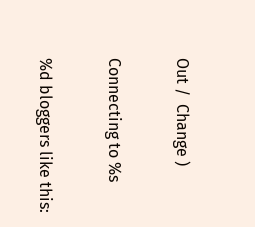Out /  Change )

Connecting to %s

%d bloggers like this: